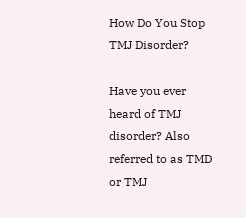How Do You Stop TMJ Disorder?

Have you ever heard of TMJ disorder? Also referred to as TMD or TMJ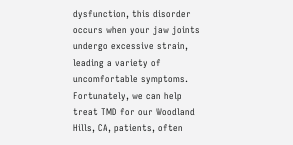dysfunction, this disorder occurs when your jaw joints undergo excessive strain, leading a variety of uncomfortable symptoms. Fortunately, we can help treat TMD for our Woodland Hills, CA, patients, often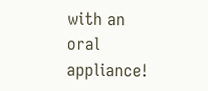with an oral appliance!